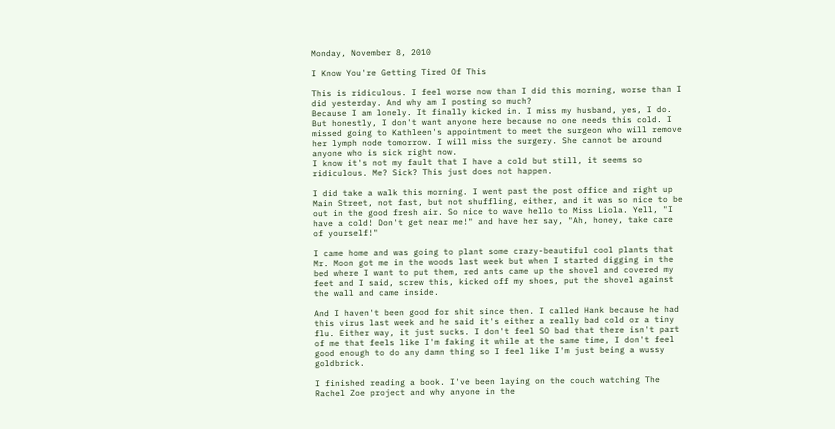Monday, November 8, 2010

I Know You're Getting Tired Of This

This is ridiculous. I feel worse now than I did this morning, worse than I did yesterday. And why am I posting so much?
Because I am lonely. It finally kicked in. I miss my husband, yes, I do. But honestly, I don't want anyone here because no one needs this cold. I missed going to Kathleen's appointment to meet the surgeon who will remove her lymph node tomorrow. I will miss the surgery. She cannot be around anyone who is sick right now.
I know it's not my fault that I have a cold but still, it seems so ridiculous. Me? Sick? This just does not happen.

I did take a walk this morning. I went past the post office and right up Main Street, not fast, but not shuffling, either, and it was so nice to be out in the good fresh air. So nice to wave hello to Miss Liola. Yell, "I have a cold! Don't get near me!" and have her say, "Ah, honey, take care of yourself!"

I came home and was going to plant some crazy-beautiful cool plants that Mr. Moon got me in the woods last week but when I started digging in the bed where I want to put them, red ants came up the shovel and covered my feet and I said, screw this, kicked off my shoes, put the shovel against the wall and came inside.

And I haven't been good for shit since then. I called Hank because he had this virus last week and he said it's either a really bad cold or a tiny flu. Either way, it just sucks. I don't feel SO bad that there isn't part of me that feels like I'm faking it while at the same time, I don't feel good enough to do any damn thing so I feel like I'm just being a wussy goldbrick.

I finished reading a book. I've been laying on the couch watching The Rachel Zoe project and why anyone in the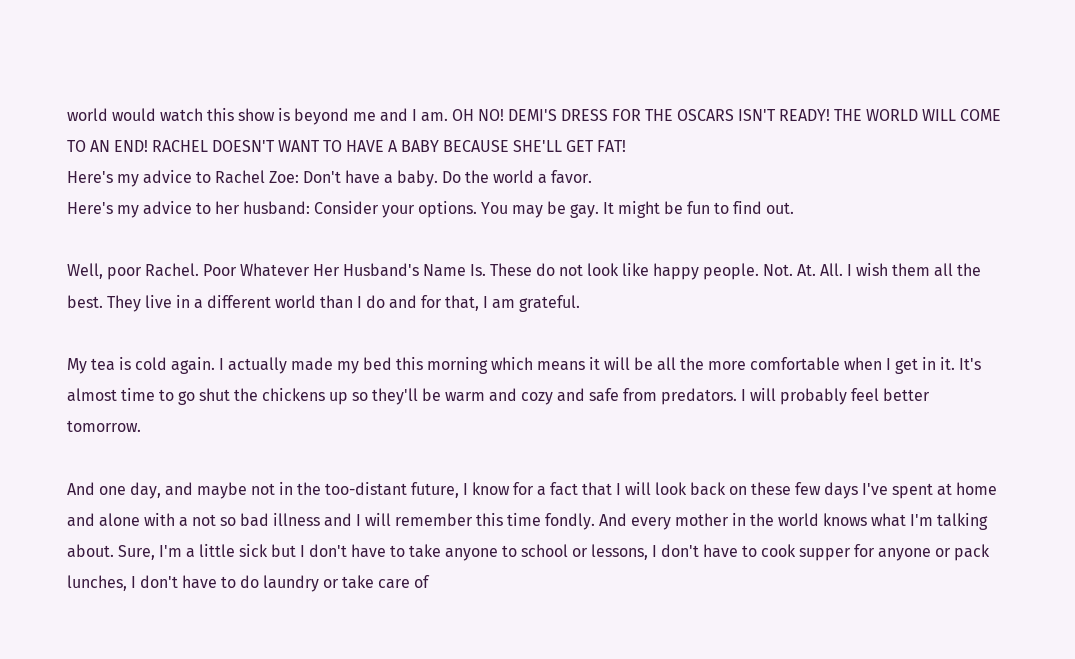world would watch this show is beyond me and I am. OH NO! DEMI'S DRESS FOR THE OSCARS ISN'T READY! THE WORLD WILL COME TO AN END! RACHEL DOESN'T WANT TO HAVE A BABY BECAUSE SHE'LL GET FAT!
Here's my advice to Rachel Zoe: Don't have a baby. Do the world a favor.
Here's my advice to her husband: Consider your options. You may be gay. It might be fun to find out.

Well, poor Rachel. Poor Whatever Her Husband's Name Is. These do not look like happy people. Not. At. All. I wish them all the best. They live in a different world than I do and for that, I am grateful.

My tea is cold again. I actually made my bed this morning which means it will be all the more comfortable when I get in it. It's almost time to go shut the chickens up so they'll be warm and cozy and safe from predators. I will probably feel better tomorrow.

And one day, and maybe not in the too-distant future, I know for a fact that I will look back on these few days I've spent at home and alone with a not so bad illness and I will remember this time fondly. And every mother in the world knows what I'm talking about. Sure, I'm a little sick but I don't have to take anyone to school or lessons, I don't have to cook supper for anyone or pack lunches, I don't have to do laundry or take care of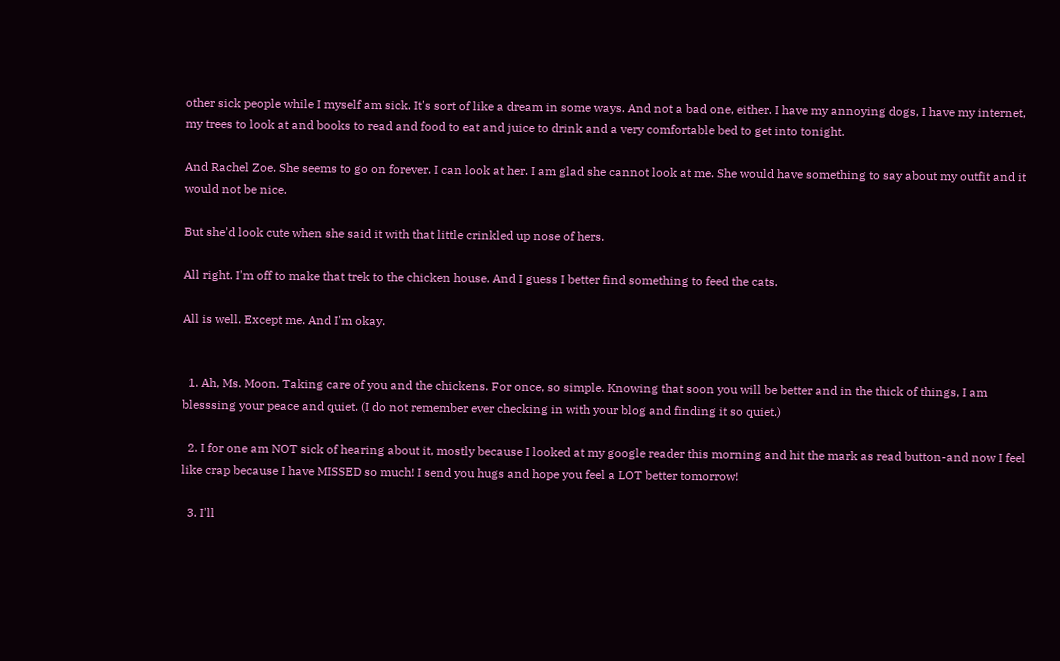other sick people while I myself am sick. It's sort of like a dream in some ways. And not a bad one, either. I have my annoying dogs, I have my internet, my trees to look at and books to read and food to eat and juice to drink and a very comfortable bed to get into tonight.

And Rachel Zoe. She seems to go on forever. I can look at her. I am glad she cannot look at me. She would have something to say about my outfit and it would not be nice.

But she'd look cute when she said it with that little crinkled up nose of hers.

All right. I'm off to make that trek to the chicken house. And I guess I better find something to feed the cats.

All is well. Except me. And I'm okay.


  1. Ah, Ms. Moon. Taking care of you and the chickens. For once, so simple. Knowing that soon you will be better and in the thick of things, I am blesssing your peace and quiet. (I do not remember ever checking in with your blog and finding it so quiet.)

  2. I for one am NOT sick of hearing about it, mostly because I looked at my google reader this morning and hit the mark as read button-and now I feel like crap because I have MISSED so much! I send you hugs and hope you feel a LOT better tomorrow!

  3. I'll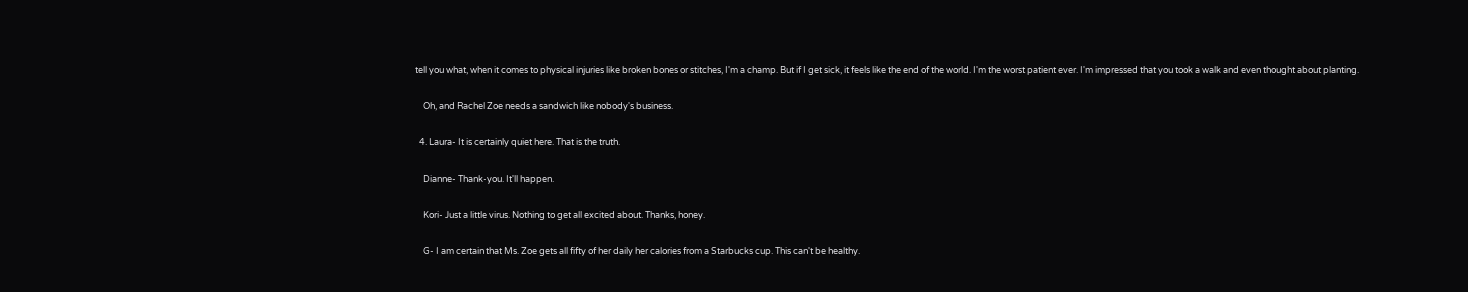tell you what, when it comes to physical injuries like broken bones or stitches, I'm a champ. But if I get sick, it feels like the end of the world. I'm the worst patient ever. I'm impressed that you took a walk and even thought about planting.

    Oh, and Rachel Zoe needs a sandwich like nobody's business.

  4. Laura- It is certainly quiet here. That is the truth.

    Dianne- Thank-you. It'll happen.

    Kori- Just a little virus. Nothing to get all excited about. Thanks, honey.

    G- I am certain that Ms. Zoe gets all fifty of her daily her calories from a Starbucks cup. This can't be healthy.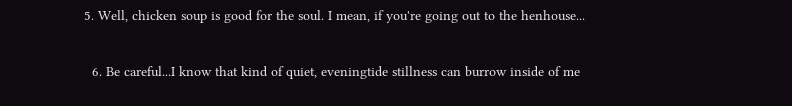5. Well, chicken soup is good for the soul. I mean, if you're going out to the henhouse...

  6. Be careful...I know that kind of quiet, eveningtide stillness can burrow inside of me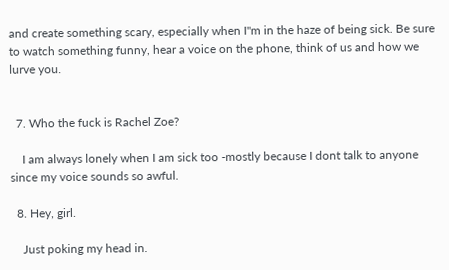and create something scary, especially when I"m in the haze of being sick. Be sure to watch something funny, hear a voice on the phone, think of us and how we lurve you.


  7. Who the fuck is Rachel Zoe?

    I am always lonely when I am sick too -mostly because I dont talk to anyone since my voice sounds so awful.

  8. Hey, girl.

    Just poking my head in.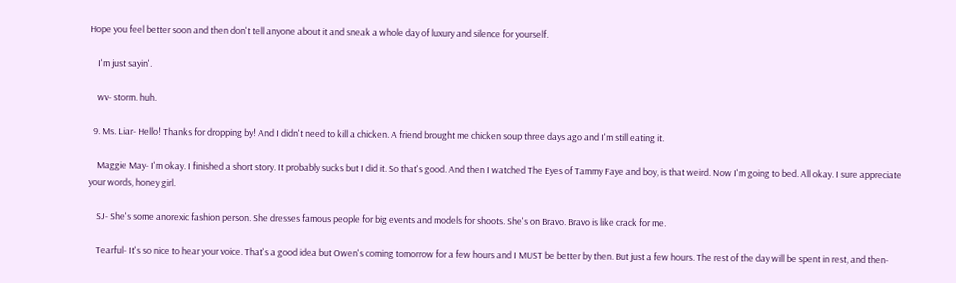Hope you feel better soon and then don't tell anyone about it and sneak a whole day of luxury and silence for yourself.

    I'm just sayin'.

    wv- storm. huh.

  9. Ms. Liar- Hello! Thanks for dropping by! And I didn't need to kill a chicken. A friend brought me chicken soup three days ago and I'm still eating it.

    Maggie May- I'm okay. I finished a short story. It probably sucks but I did it. So that's good. And then I watched The Eyes of Tammy Faye and boy, is that weird. Now I'm going to bed. All okay. I sure appreciate your words, honey girl.

    SJ- She's some anorexic fashion person. She dresses famous people for big events and models for shoots. She's on Bravo. Bravo is like crack for me.

    Tearful- It's so nice to hear your voice. That's a good idea but Owen's coming tomorrow for a few hours and I MUST be better by then. But just a few hours. The rest of the day will be spent in rest, and then-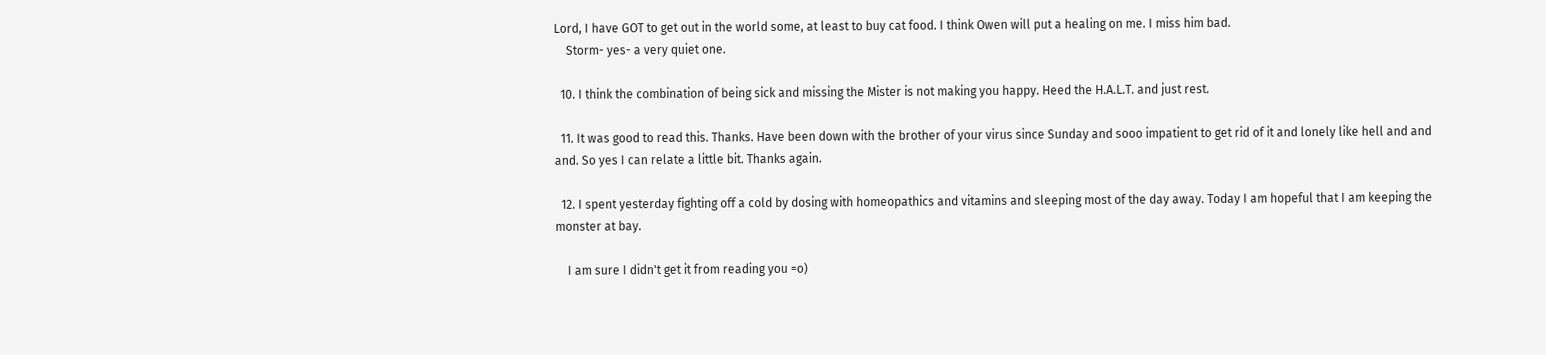Lord, I have GOT to get out in the world some, at least to buy cat food. I think Owen will put a healing on me. I miss him bad.
    Storm- yes- a very quiet one.

  10. I think the combination of being sick and missing the Mister is not making you happy. Heed the H.A.L.T. and just rest.

  11. It was good to read this. Thanks. Have been down with the brother of your virus since Sunday and sooo impatient to get rid of it and lonely like hell and and and. So yes I can relate a little bit. Thanks again.

  12. I spent yesterday fighting off a cold by dosing with homeopathics and vitamins and sleeping most of the day away. Today I am hopeful that I am keeping the monster at bay.

    I am sure I didn't get it from reading you =o)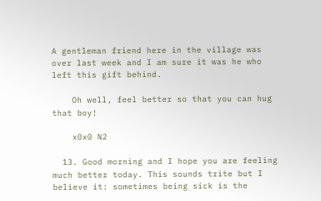A gentleman friend here in the village was over last week and I am sure it was he who left this gift behind.

    Oh well, feel better so that you can hug that boy!

    x0x0 N2

  13. Good morning and I hope you are feeling much better today. This sounds trite but I believe it: sometimes being sick is the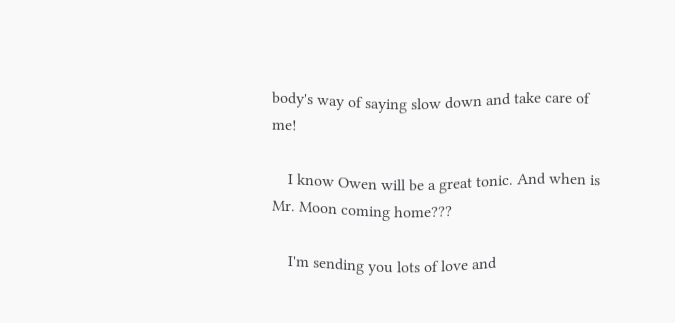body's way of saying slow down and take care of me!

    I know Owen will be a great tonic. And when is Mr. Moon coming home???

    I'm sending you lots of love and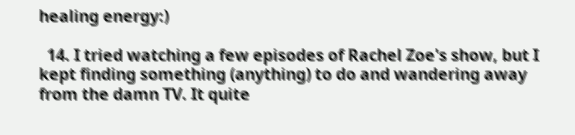healing energy:)

  14. I tried watching a few episodes of Rachel Zoe's show, but I kept finding something (anything) to do and wandering away from the damn TV. It quite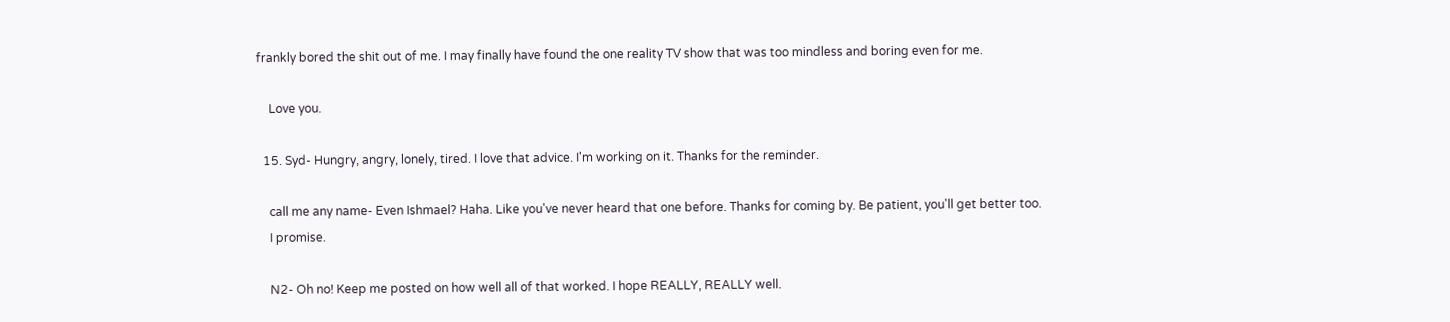frankly bored the shit out of me. I may finally have found the one reality TV show that was too mindless and boring even for me.

    Love you.

  15. Syd- Hungry, angry, lonely, tired. I love that advice. I'm working on it. Thanks for the reminder.

    call me any name- Even Ishmael? Haha. Like you've never heard that one before. Thanks for coming by. Be patient, you'll get better too.
    I promise.

    N2- Oh no! Keep me posted on how well all of that worked. I hope REALLY, REALLY well.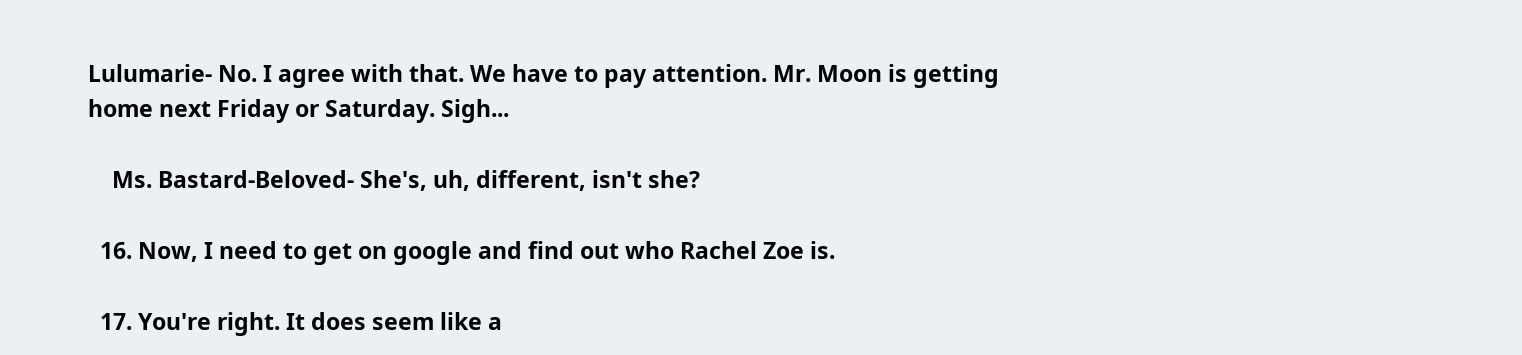Lulumarie- No. I agree with that. We have to pay attention. Mr. Moon is getting home next Friday or Saturday. Sigh...

    Ms. Bastard-Beloved- She's, uh, different, isn't she?

  16. Now, I need to get on google and find out who Rachel Zoe is.

  17. You're right. It does seem like a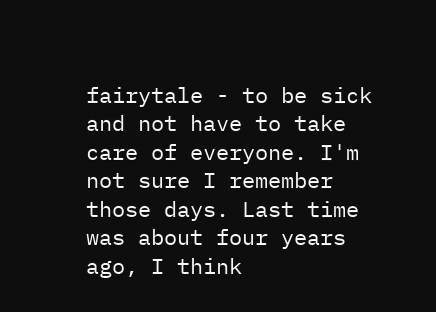fairytale - to be sick and not have to take care of everyone. I'm not sure I remember those days. Last time was about four years ago, I think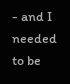- and I needed to be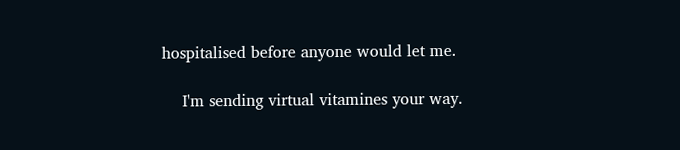hospitalised before anyone would let me.

    I'm sending virtual vitamines your way.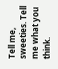Tell me, sweeties. Tell me what you think.